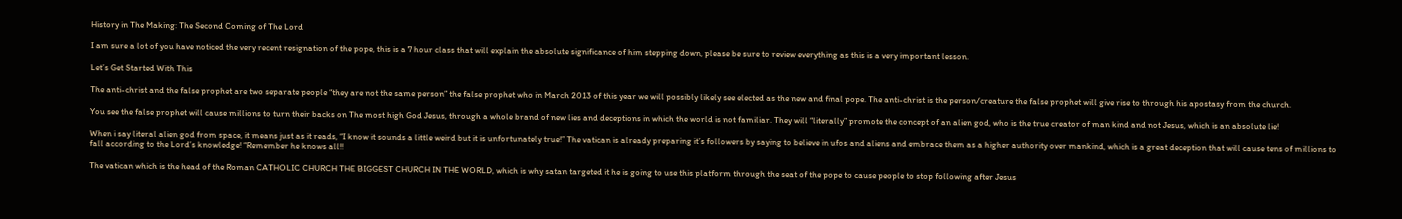History in The Making: The Second Coming of The Lord

I am sure a lot of you have noticed the very recent resignation of the pope, this is a 7 hour class that will explain the absolute significance of him stepping down, please be sure to review everything as this is a very important lesson.

Let’s Get Started With This

The anti-christ and the false prophet are two separate people “they are not the same person” the false prophet who in March 2013 of this year we will possibly likely see elected as the new and final pope. The anti-christ is the person/creature the false prophet will give rise to through his apostasy from the church.

You see the false prophet will cause millions to turn their backs on The most high God Jesus, through a whole brand of new lies and deceptions in which the world is not familiar. They will “literally” promote the concept of an alien god, who is the true creator of man kind and not Jesus, which is an absolute lie!

When i say literal alien god from space, it means just as it reads, “I know it sounds a little weird but it is unfortunately true!” The vatican is already preparing it’s followers by saying to believe in ufos and aliens and embrace them as a higher authority over mankind, which is a great deception that will cause tens of millions to fall according to the Lord’s knowledge! “Remember he knows all!!

The vatican which is the head of the Roman CATHOLIC CHURCH THE BIGGEST CHURCH IN THE WORLD, which is why satan targeted it he is going to use this platform through the seat of the pope to cause people to stop following after Jesus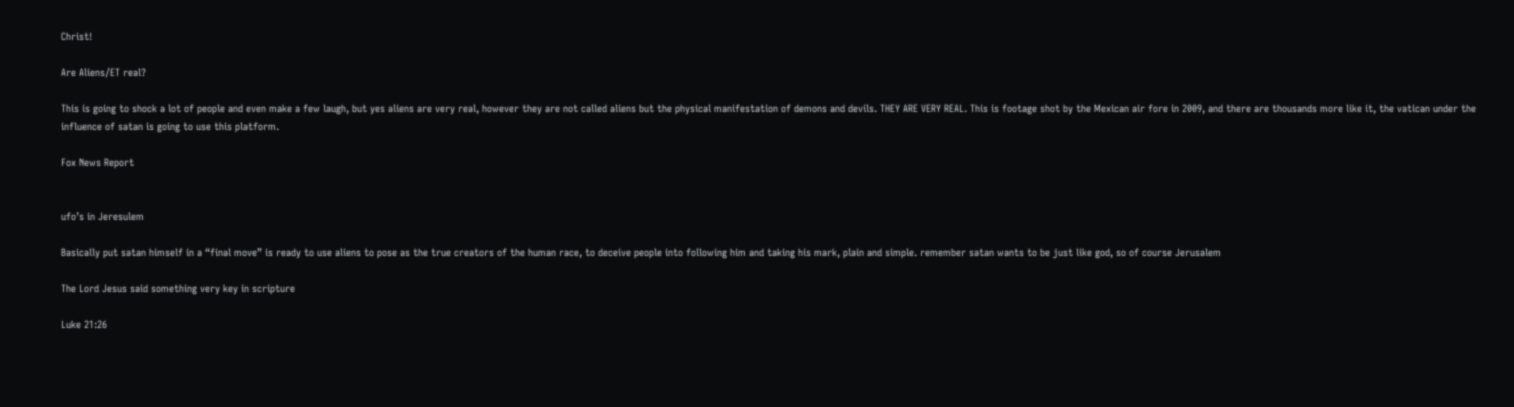Christ!

Are Aliens/ET real?

This is going to shock a lot of people and even make a few laugh, but yes aliens are very real, however they are not called aliens but the physical manifestation of demons and devils. THEY ARE VERY REAL. This is footage shot by the Mexican air fore in 2009, and there are thousands more like it, the vatican under the influence of satan is going to use this platform.

Fox News Report


ufo’s in Jeresulem

Basically put satan himself in a “final move” is ready to use aliens to pose as the true creators of the human race, to deceive people into following him and taking his mark, plain and simple. remember satan wants to be just like god, so of course Jerusalem

The Lord Jesus said something very key in scripture

Luke 21:26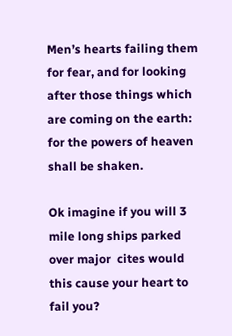Men’s hearts failing them for fear, and for looking after those things which are coming on the earth: for the powers of heaven shall be shaken.

Ok imagine if you will 3 mile long ships parked over major  cites would this cause your heart to fail you?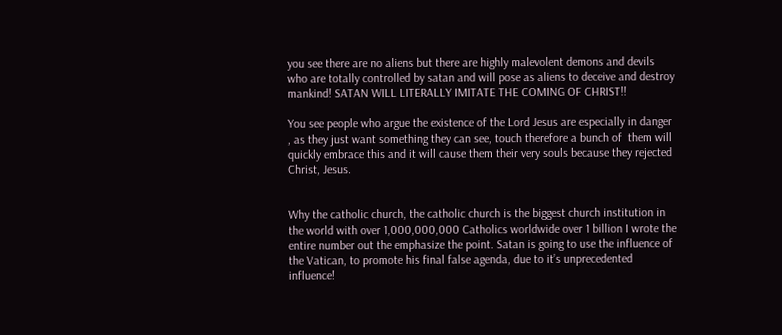you see there are no aliens but there are highly malevolent demons and devils who are totally controlled by satan and will pose as aliens to deceive and destroy mankind! SATAN WILL LITERALLY IMITATE THE COMING OF CHRIST!!

You see people who argue the existence of the Lord Jesus are especially in danger , as they just want something they can see, touch therefore a bunch of  them will quickly embrace this and it will cause them their very souls because they rejected Christ, Jesus.


Why the catholic church, the catholic church is the biggest church institution in the world with over 1,000,000,000 Catholics worldwide over 1 billion I wrote the entire number out the emphasize the point. Satan is going to use the influence of the Vatican, to promote his final false agenda, due to it’s unprecedented influence!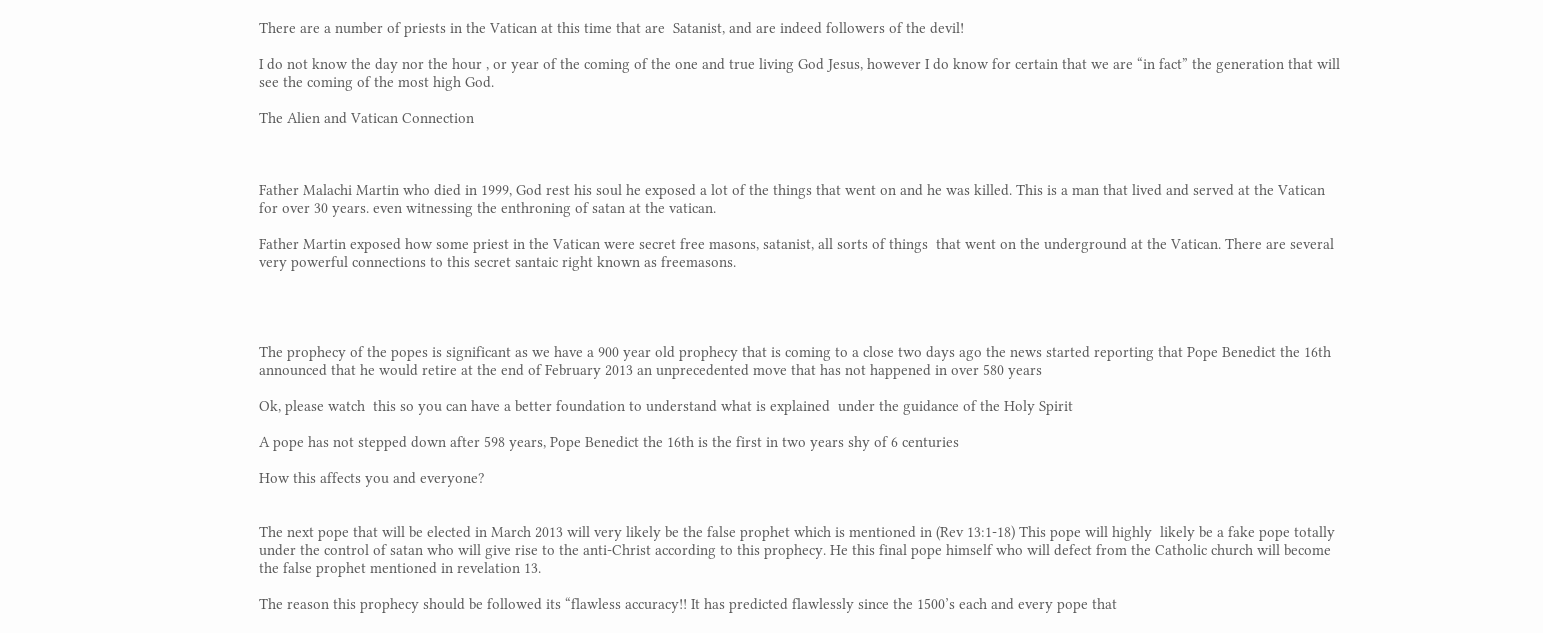There are a number of priests in the Vatican at this time that are  Satanist, and are indeed followers of the devil!

I do not know the day nor the hour , or year of the coming of the one and true living God Jesus, however I do know for certain that we are “in fact” the generation that will see the coming of the most high God.

The Alien and Vatican Connection



Father Malachi Martin who died in 1999, God rest his soul he exposed a lot of the things that went on and he was killed. This is a man that lived and served at the Vatican for over 30 years. even witnessing the enthroning of satan at the vatican.

Father Martin exposed how some priest in the Vatican were secret free masons, satanist, all sorts of things  that went on the underground at the Vatican. There are several very powerful connections to this secret santaic right known as freemasons.




The prophecy of the popes is significant as we have a 900 year old prophecy that is coming to a close two days ago the news started reporting that Pope Benedict the 16th announced that he would retire at the end of February 2013 an unprecedented move that has not happened in over 580 years

Ok, please watch  this so you can have a better foundation to understand what is explained  under the guidance of the Holy Spirit

A pope has not stepped down after 598 years, Pope Benedict the 16th is the first in two years shy of 6 centuries

How this affects you and everyone?


The next pope that will be elected in March 2013 will very likely be the false prophet which is mentioned in (Rev 13:1-18) This pope will highly  likely be a fake pope totally under the control of satan who will give rise to the anti-Christ according to this prophecy. He this final pope himself who will defect from the Catholic church will become the false prophet mentioned in revelation 13.

The reason this prophecy should be followed its “flawless accuracy!! It has predicted flawlessly since the 1500’s each and every pope that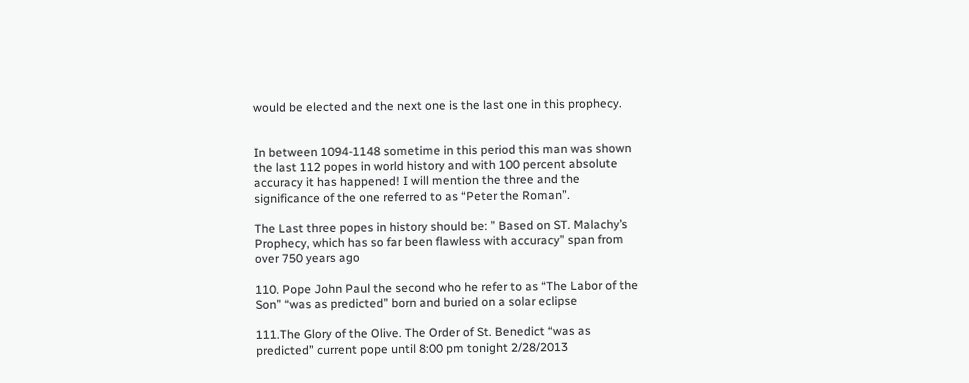would be elected and the next one is the last one in this prophecy.


In between 1094-1148 sometime in this period this man was shown the last 112 popes in world history and with 100 percent absolute accuracy it has happened! I will mention the three and the significance of the one referred to as “Peter the Roman”.

The Last three popes in history should be: ” Based on ST. Malachy’s Prophecy, which has so far been flawless with accuracy” span from over 750 years ago

110. Pope John Paul the second who he refer to as “The Labor of the Son” “was as predicted” born and buried on a solar eclipse

111.The Glory of the Olive. The Order of St. Benedict “was as predicted” current pope until 8:00 pm tonight 2/28/2013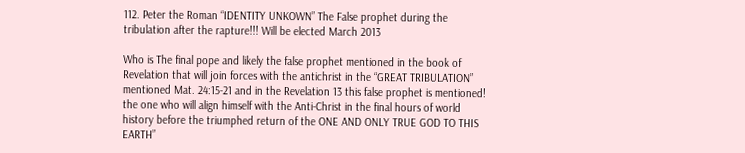112. Peter the Roman “IDENTITY UNKOWN” The False prophet during the tribulation after the rapture!!! Will be elected March 2013

Who is The final pope and likely the false prophet mentioned in the book of Revelation that will join forces with the antichrist in the “GREAT TRIBULATION” mentioned Mat. 24:15-21 and in the Revelation 13 this false prophet is mentioned! the one who will align himself with the Anti-Christ in the final hours of world history before the triumphed return of the ONE AND ONLY TRUE GOD TO THIS EARTH”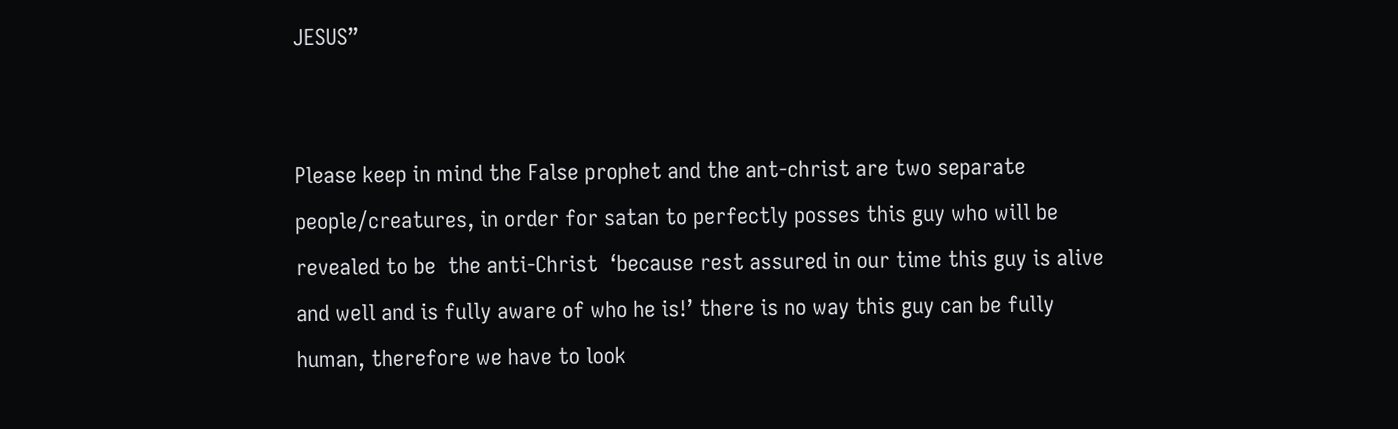JESUS”


Please keep in mind the False prophet and the ant-christ are two separate people/creatures, in order for satan to perfectly posses this guy who will be revealed to be  the anti-Christ  ‘because rest assured in our time this guy is alive and well and is fully aware of who he is!’ there is no way this guy can be fully human, therefore we have to look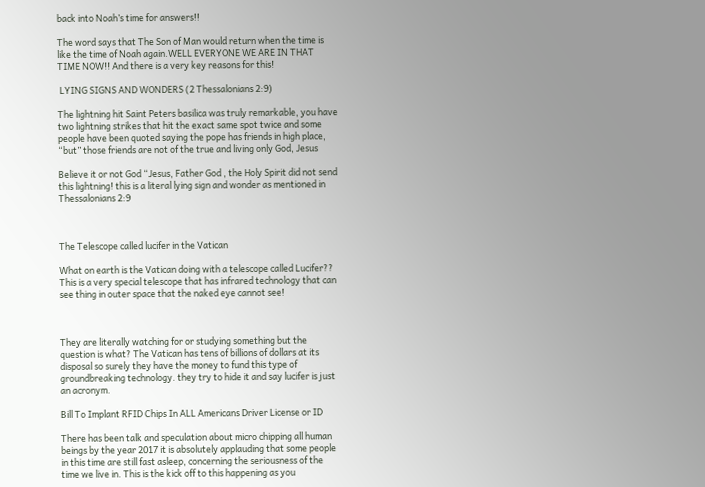back into Noah’s time for answers!!

The word says that The Son of Man would return when the time is like the time of Noah again.WELL EVERYONE WE ARE IN THAT TIME NOW!! And there is a very key reasons for this!

 LYING SIGNS AND WONDERS (2 Thessalonians 2:9)

The lightning hit Saint Peters basilica was truly remarkable, you have two lightning strikes that hit the exact same spot twice and some people have been quoted saying the pope has friends in high place, “but” those friends are not of the true and living only God, Jesus

Believe it or not God “Jesus, Father God , the Holy Spirit did not send this lightning! this is a literal lying sign and wonder as mentioned in Thessalonians 2:9



The Telescope called lucifer in the Vatican

What on earth is the Vatican doing with a telescope called Lucifer?? This is a very special telescope that has infrared technology that can see thing in outer space that the naked eye cannot see!



They are literally watching for or studying something but the question is what? The Vatican has tens of billions of dollars at its disposal so surely they have the money to fund this type of groundbreaking technology. they try to hide it and say lucifer is just an acronym.

Bill To Implant RFID Chips In ALL Americans Driver License or ID

There has been talk and speculation about micro chipping all human beings by the year 2017 it is absolutely applauding that some people in this time are still fast asleep, concerning the seriousness of the time we live in. This is the kick off to this happening as you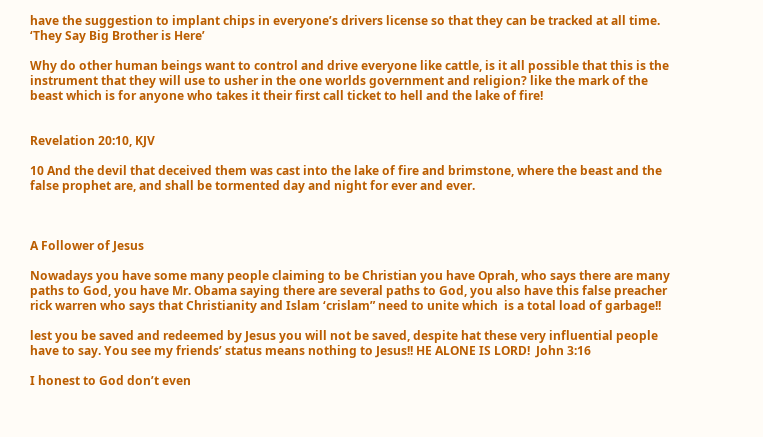have the suggestion to implant chips in everyone’s drivers license so that they can be tracked at all time. ‘They Say Big Brother is Here’

Why do other human beings want to control and drive everyone like cattle, is it all possible that this is the instrument that they will use to usher in the one worlds government and religion? like the mark of the beast which is for anyone who takes it their first call ticket to hell and the lake of fire!


Revelation 20:10, KJV

10 And the devil that deceived them was cast into the lake of fire and brimstone, where the beast and the false prophet are, and shall be tormented day and night for ever and ever.



A Follower of Jesus

Nowadays you have some many people claiming to be Christian you have Oprah, who says there are many paths to God, you have Mr. Obama saying there are several paths to God, you also have this false preacher rick warren who says that Christianity and Islam ‘crislam” need to unite which  is a total load of garbage!!

lest you be saved and redeemed by Jesus you will not be saved, despite hat these very influential people have to say. You see my friends’ status means nothing to Jesus!! HE ALONE IS LORD!  John 3:16

I honest to God don’t even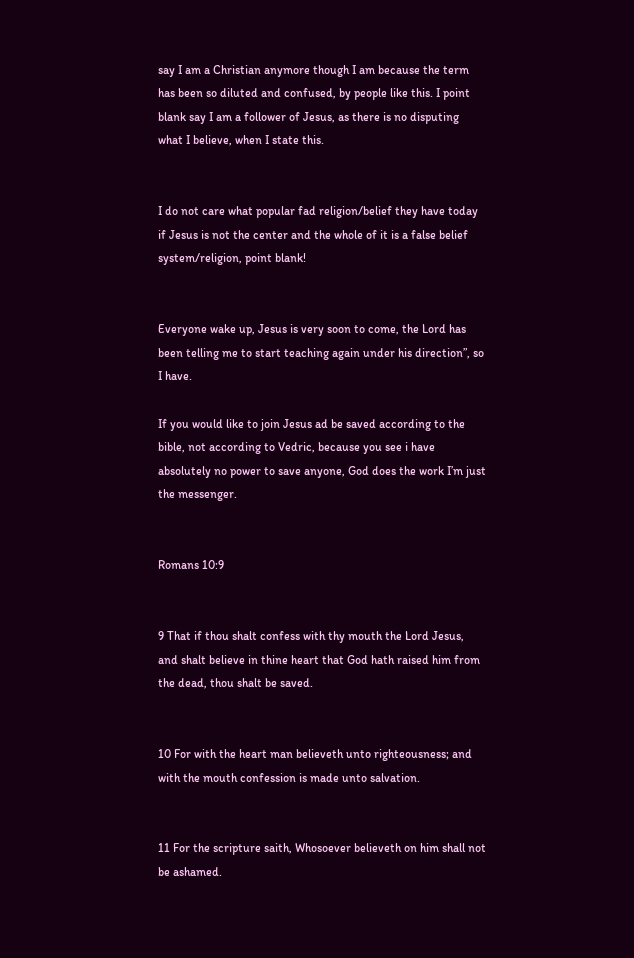say I am a Christian anymore though I am because the term has been so diluted and confused, by people like this. I point blank say I am a follower of Jesus, as there is no disputing what I believe, when I state this.


I do not care what popular fad religion/belief they have today if Jesus is not the center and the whole of it is a false belief system/religion, point blank!


Everyone wake up, Jesus is very soon to come, the Lord has been telling me to start teaching again under his direction”, so I have.

If you would like to join Jesus ad be saved according to the bible, not according to Vedric, because you see i have absolutely no power to save anyone, God does the work I’m just the messenger.


Romans 10:9


9 That if thou shalt confess with thy mouth the Lord Jesus, and shalt believe in thine heart that God hath raised him from the dead, thou shalt be saved.


10 For with the heart man believeth unto righteousness; and with the mouth confession is made unto salvation.


11 For the scripture saith, Whosoever believeth on him shall not be ashamed.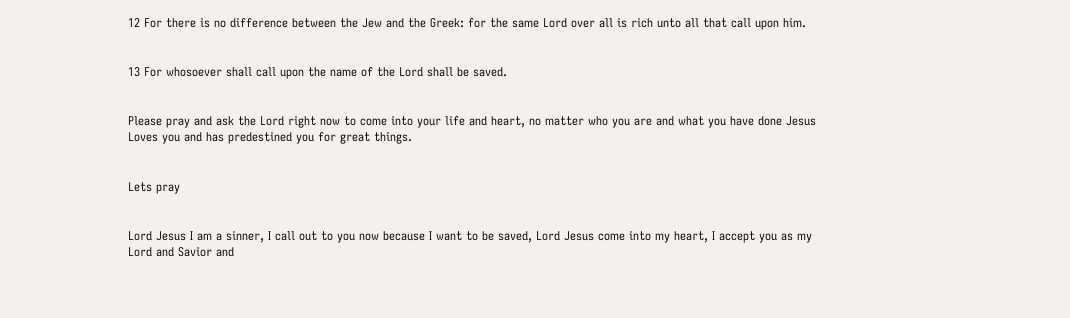12 For there is no difference between the Jew and the Greek: for the same Lord over all is rich unto all that call upon him.


13 For whosoever shall call upon the name of the Lord shall be saved.


Please pray and ask the Lord right now to come into your life and heart, no matter who you are and what you have done Jesus Loves you and has predestined you for great things.


Lets pray


Lord Jesus I am a sinner, I call out to you now because I want to be saved, Lord Jesus come into my heart, I accept you as my Lord and Savior and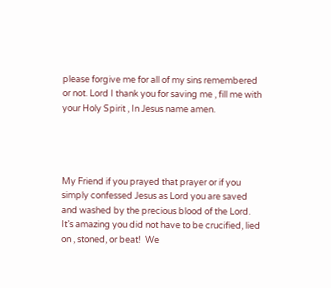please forgive me for all of my sins remembered or not. Lord I thank you for saving me , fill me with your Holy Spirit , In Jesus name amen.




My Friend if you prayed that prayer or if you simply confessed Jesus as Lord you are saved and washed by the precious blood of the Lord. It’s amazing you did not have to be crucified, lied on , stoned, or beat!  We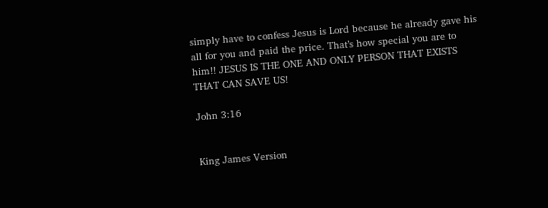simply have to confess Jesus is Lord because he already gave his all for you and paid the price. That’s how special you are to him!! JESUS IS THE ONE AND ONLY PERSON THAT EXISTS THAT CAN SAVE US!

John 3:16


King James Version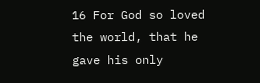16 For God so loved the world, that he gave his only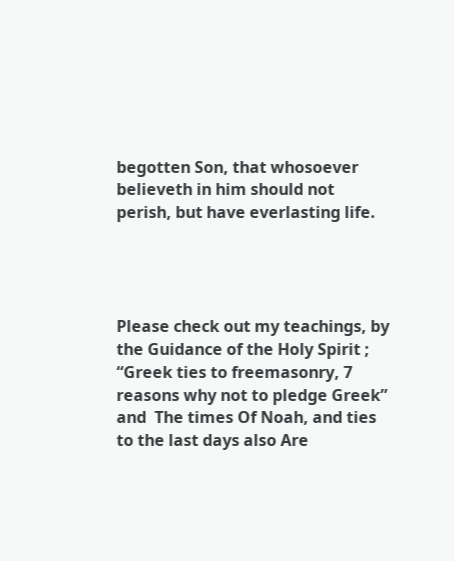begotten Son, that whosoever believeth in him should not perish, but have everlasting life.




Please check out my teachings, by the Guidance of the Holy Spirit ; “Greek ties to freemasonry, 7 reasons why not to pledge Greek” and  The times Of Noah, and ties to the last days also Are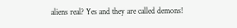aliens real? Yes and they are called demons!